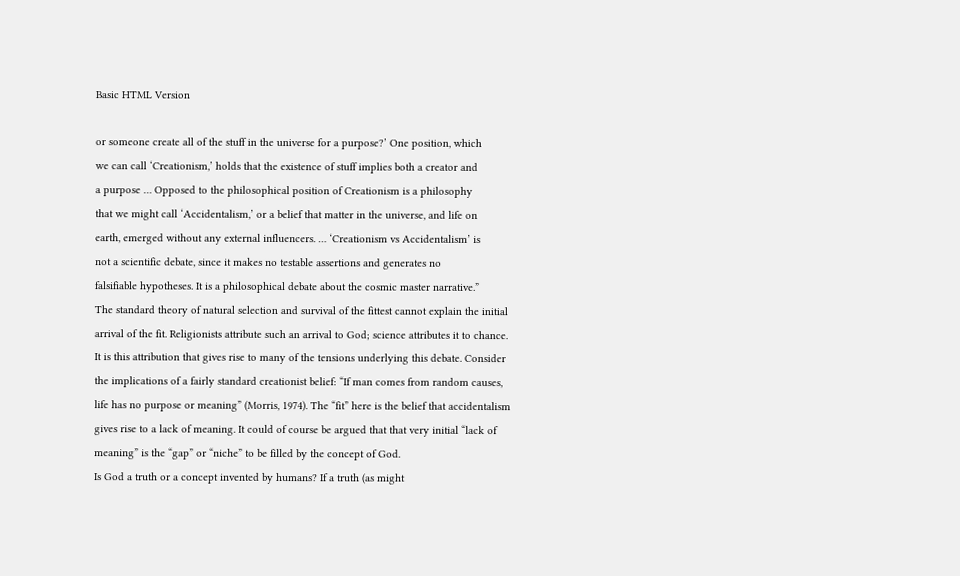Basic HTML Version

or someone create all of the stuff in the universe for a purpose?’ One position, which
we can call ‘Creationism,’ holds that the existence of stuff implies both a creator and
a purpose … Opposed to the philosophical position of Creationism is a philosophy
that we might call ‘Accidentalism,’ or a belief that matter in the universe, and life on
earth, emerged without any external influencers. … ‘Creationism vs Accidentalism’ is
not a scientific debate, since it makes no testable assertions and generates no
falsifiable hypotheses. It is a philosophical debate about the cosmic master narrative.”
The standard theory of natural selection and survival of the fittest cannot explain the initial
arrival of the fit. Religionists attribute such an arrival to God; science attributes it to chance.
It is this attribution that gives rise to many of the tensions underlying this debate. Consider
the implications of a fairly standard creationist belief: “If man comes from random causes,
life has no purpose or meaning” (Morris, 1974). The “fit” here is the belief that accidentalism
gives rise to a lack of meaning. It could of course be argued that that very initial “lack of
meaning” is the “gap” or “niche” to be filled by the concept of God.
Is God a truth or a concept invented by humans? If a truth (as might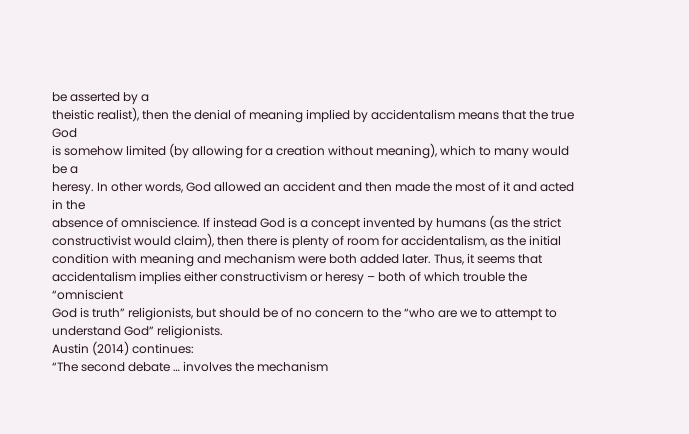be asserted by a
theistic realist), then the denial of meaning implied by accidentalism means that the true God
is somehow limited (by allowing for a creation without meaning), which to many would be a
heresy. In other words, God allowed an accident and then made the most of it and acted in the
absence of omniscience. If instead God is a concept invented by humans (as the strict
constructivist would claim), then there is plenty of room for accidentalism, as the initial
condition with meaning and mechanism were both added later. Thus, it seems that
accidentalism implies either constructivism or heresy – both of which trouble the “omniscient
God is truth” religionists, but should be of no concern to the “who are we to attempt to
understand God” religionists.
Austin (2014) continues:
“The second debate … involves the mechanism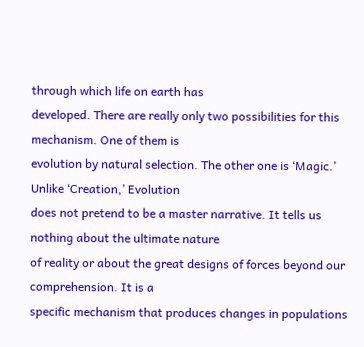through which life on earth has
developed. There are really only two possibilities for this mechanism. One of them is
evolution by natural selection. The other one is ‘Magic.’ Unlike ‘Creation,’ Evolution
does not pretend to be a master narrative. It tells us nothing about the ultimate nature
of reality or about the great designs of forces beyond our comprehension. It is a
specific mechanism that produces changes in populations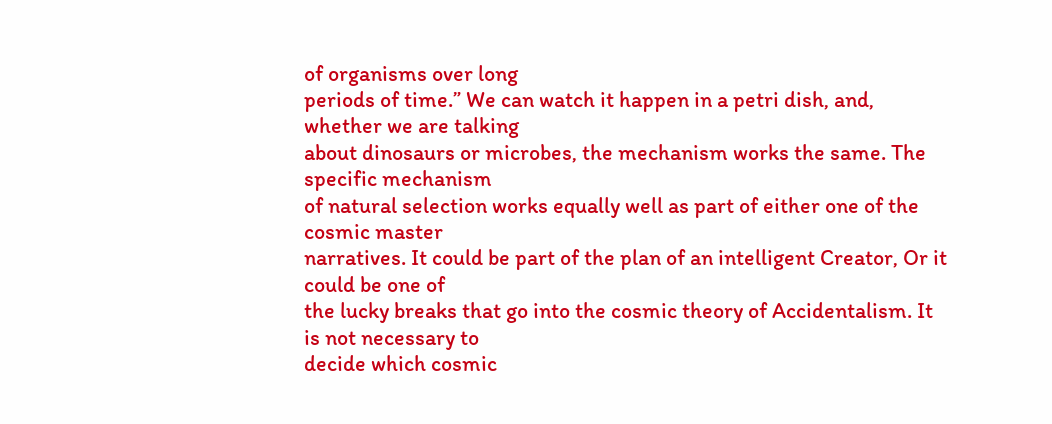of organisms over long
periods of time.” We can watch it happen in a petri dish, and, whether we are talking
about dinosaurs or microbes, the mechanism works the same. The specific mechanism
of natural selection works equally well as part of either one of the cosmic master
narratives. It could be part of the plan of an intelligent Creator, Or it could be one of
the lucky breaks that go into the cosmic theory of Accidentalism. It is not necessary to
decide which cosmic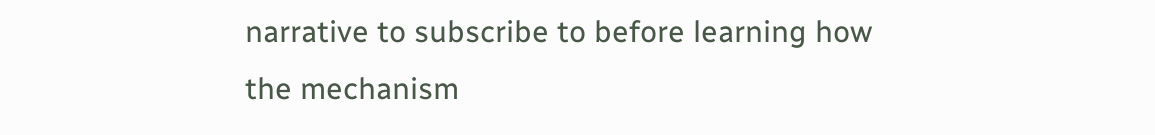narrative to subscribe to before learning how the mechanism